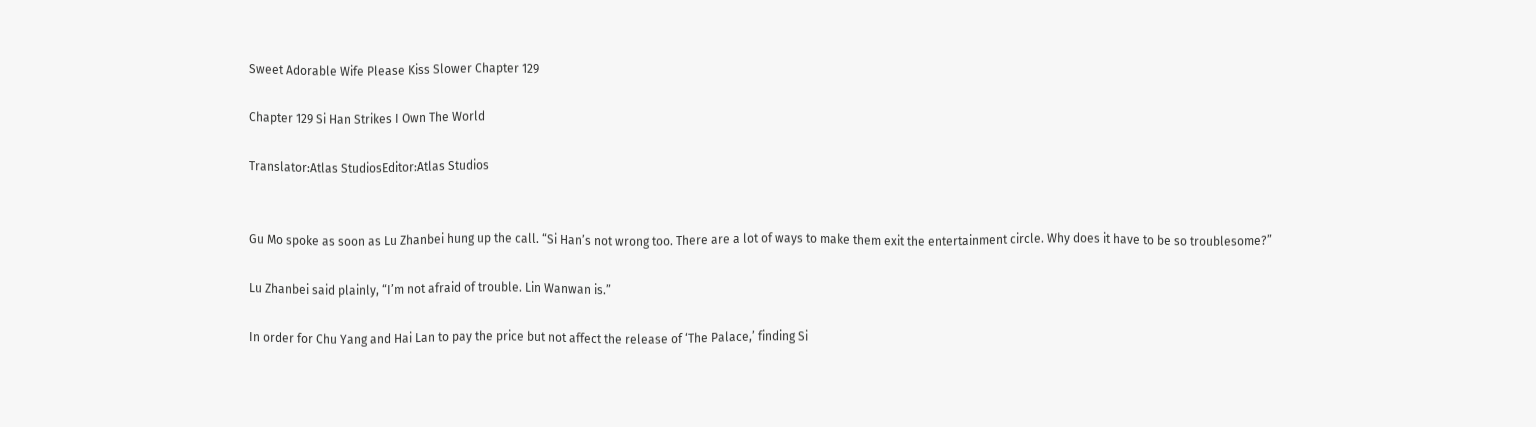Sweet Adorable Wife Please Kiss Slower Chapter 129

Chapter 129 Si Han Strikes I Own The World

Translator:Atlas StudiosEditor:Atlas Studios


Gu Mo spoke as soon as Lu Zhanbei hung up the call. “Si Han’s not wrong too. There are a lot of ways to make them exit the entertainment circle. Why does it have to be so troublesome?”

Lu Zhanbei said plainly, “I’m not afraid of trouble. Lin Wanwan is.”

In order for Chu Yang and Hai Lan to pay the price but not affect the release of ‘The Palace,’ finding Si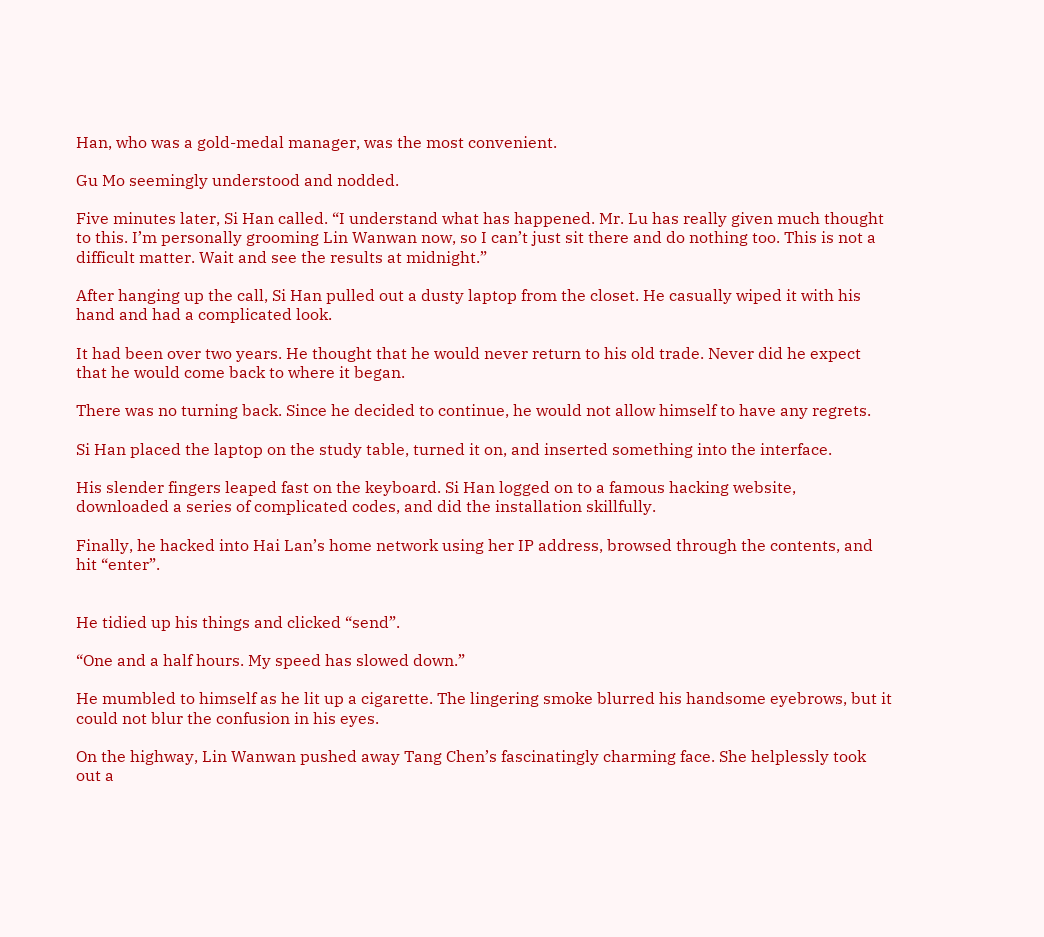Han, who was a gold-medal manager, was the most convenient.

Gu Mo seemingly understood and nodded.

Five minutes later, Si Han called. “I understand what has happened. Mr. Lu has really given much thought to this. I’m personally grooming Lin Wanwan now, so I can’t just sit there and do nothing too. This is not a difficult matter. Wait and see the results at midnight.”

After hanging up the call, Si Han pulled out a dusty laptop from the closet. He casually wiped it with his hand and had a complicated look.

It had been over two years. He thought that he would never return to his old trade. Never did he expect that he would come back to where it began.

There was no turning back. Since he decided to continue, he would not allow himself to have any regrets.

Si Han placed the laptop on the study table, turned it on, and inserted something into the interface.

His slender fingers leaped fast on the keyboard. Si Han logged on to a famous hacking website, downloaded a series of complicated codes, and did the installation skillfully.

Finally, he hacked into Hai Lan’s home network using her IP address, browsed through the contents, and hit “enter”.


He tidied up his things and clicked “send”.

“One and a half hours. My speed has slowed down.”

He mumbled to himself as he lit up a cigarette. The lingering smoke blurred his handsome eyebrows, but it could not blur the confusion in his eyes.

On the highway, Lin Wanwan pushed away Tang Chen’s fascinatingly charming face. She helplessly took out a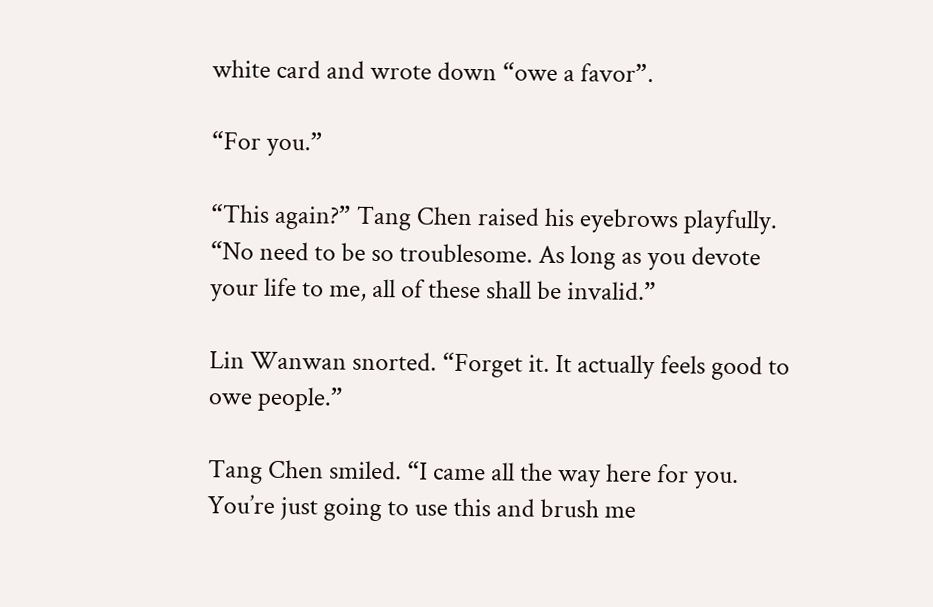white card and wrote down “owe a favor”.

“For you.”

“This again?” Tang Chen raised his eyebrows playfully. “No need to be so troublesome. As long as you devote your life to me, all of these shall be invalid.”

Lin Wanwan snorted. “Forget it. It actually feels good to owe people.”

Tang Chen smiled. “I came all the way here for you. You’re just going to use this and brush me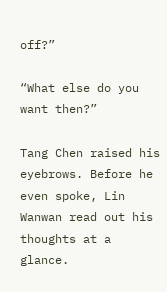off?”

“What else do you want then?”

Tang Chen raised his eyebrows. Before he even spoke, Lin Wanwan read out his thoughts at a glance.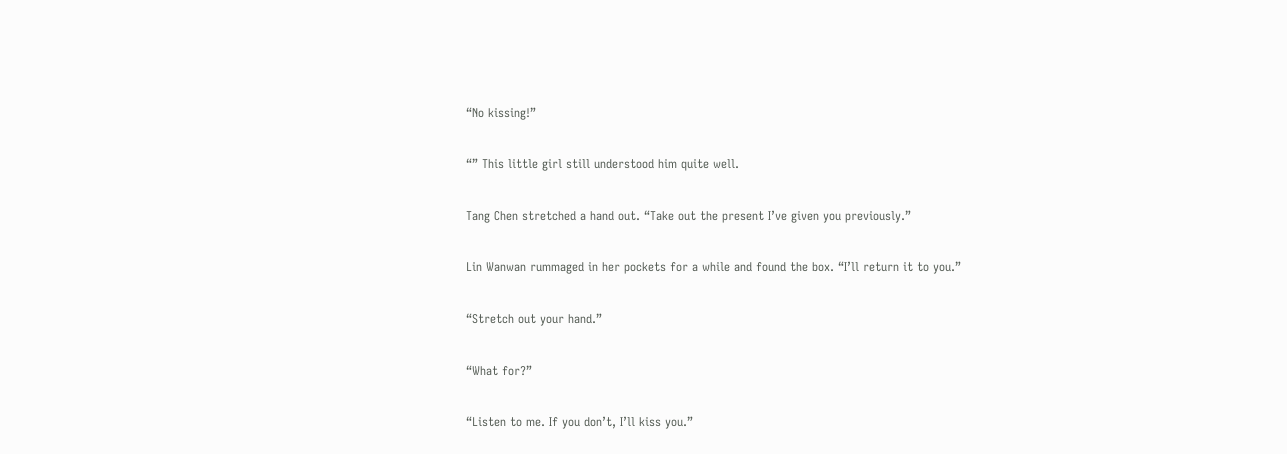“No kissing!”

“” This little girl still understood him quite well.

Tang Chen stretched a hand out. “Take out the present I’ve given you previously.”

Lin Wanwan rummaged in her pockets for a while and found the box. “I’ll return it to you.”

“Stretch out your hand.”

“What for?”

“Listen to me. If you don’t, I’ll kiss you.”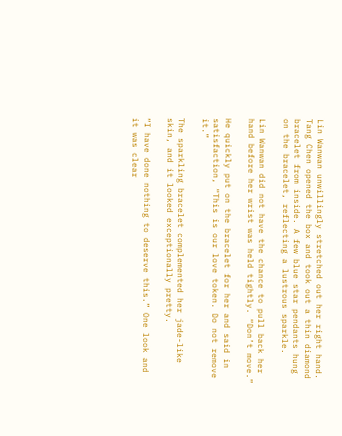Lin Wanwan unwillingly stretched out her right hand. Tang Chen opened the box and took out a thin diamond bracelet from inside. A few blue star pendants hung on the bracelet, reflecting a lustrous sparkle.

Lin Wanwan did not have the chance to pull back her hand before her wrist was held tightly. “Don’t move.”

He quickly put on the bracelet for her and said in satisfaction, “This is our love token. Do not remove it.”

The sparkling bracelet complemented her jade-like skin, and it looked exceptionally pretty.

“I have done nothing to deserve this.” One look and it was clear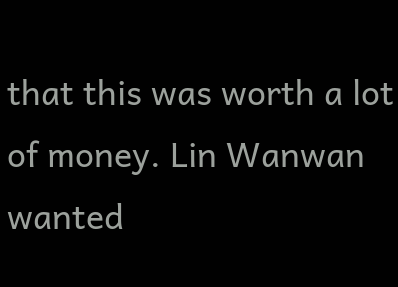that this was worth a lot of money. Lin Wanwan wanted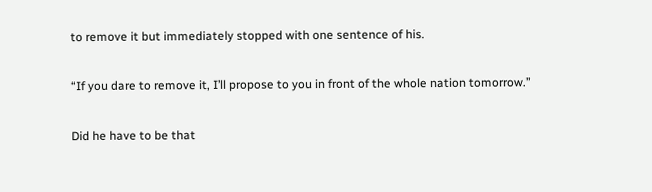to remove it but immediately stopped with one sentence of his.

“If you dare to remove it, I’ll propose to you in front of the whole nation tomorrow.”

Did he have to be that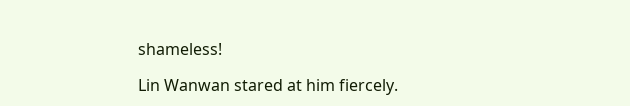shameless!

Lin Wanwan stared at him fiercely.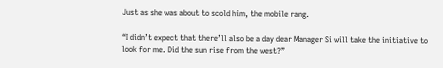Just as she was about to scold him, the mobile rang.

“I didn’t expect that there’ll also be a day dear Manager Si will take the initiative to look for me. Did the sun rise from the west?”